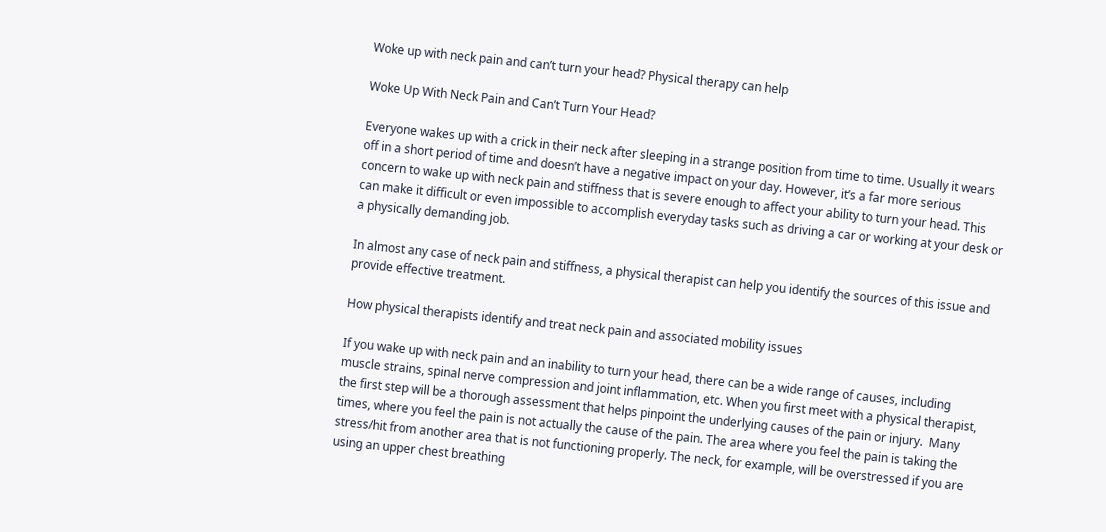Woke up with neck pain and can’t turn your head? Physical therapy can help

Woke Up With Neck Pain and Can’t Turn Your Head?

Everyone wakes up with a crick in their neck after sleeping in a strange position from time to time. Usually it wears off in a short period of time and doesn’t have a negative impact on your day. However, it’s a far more serious concern to wake up with neck pain and stiffness that is severe enough to affect your ability to turn your head. This can make it difficult or even impossible to accomplish everyday tasks such as driving a car or working at your desk or a physically demanding job.

In almost any case of neck pain and stiffness, a physical therapist can help you identify the sources of this issue and provide effective treatment.

How physical therapists identify and treat neck pain and associated mobility issues

If you wake up with neck pain and an inability to turn your head, there can be a wide range of causes, including muscle strains, spinal nerve compression and joint inflammation, etc. When you first meet with a physical therapist, the first step will be a thorough assessment that helps pinpoint the underlying causes of the pain or injury.  Many times, where you feel the pain is not actually the cause of the pain. The area where you feel the pain is taking the stress/hit from another area that is not functioning properly. The neck, for example, will be overstressed if you are using an upper chest breathing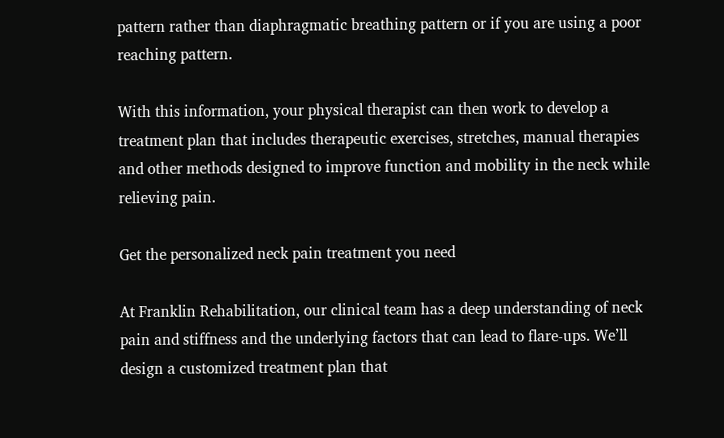pattern rather than diaphragmatic breathing pattern or if you are using a poor reaching pattern.

With this information, your physical therapist can then work to develop a treatment plan that includes therapeutic exercises, stretches, manual therapies and other methods designed to improve function and mobility in the neck while relieving pain.

Get the personalized neck pain treatment you need

At Franklin Rehabilitation, our clinical team has a deep understanding of neck pain and stiffness and the underlying factors that can lead to flare-ups. We’ll design a customized treatment plan that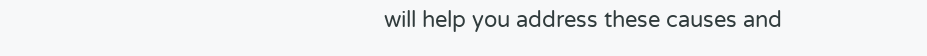will help you address these causes and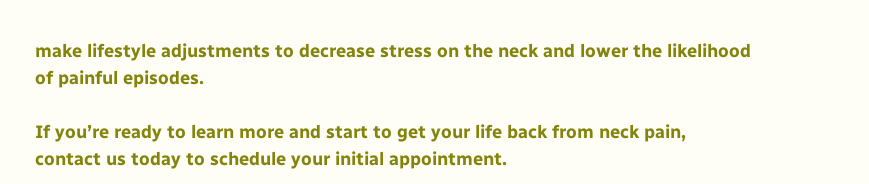make lifestyle adjustments to decrease stress on the neck and lower the likelihood of painful episodes.

If you’re ready to learn more and start to get your life back from neck pain, contact us today to schedule your initial appointment.